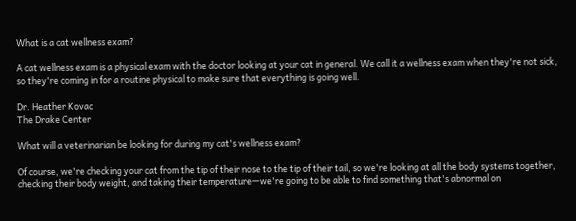What is a cat wellness exam?

A cat wellness exam is a physical exam with the doctor looking at your cat in general. We call it a wellness exam when they're not sick, so they're coming in for a routine physical to make sure that everything is going well.

Dr. Heather Kovac
The Drake Center

What will a veterinarian be looking for during my cat's wellness exam?

Of course, we're checking your cat from the tip of their nose to the tip of their tail, so we're looking at all the body systems together, checking their body weight, and taking their temperature—we're going to be able to find something that's abnormal on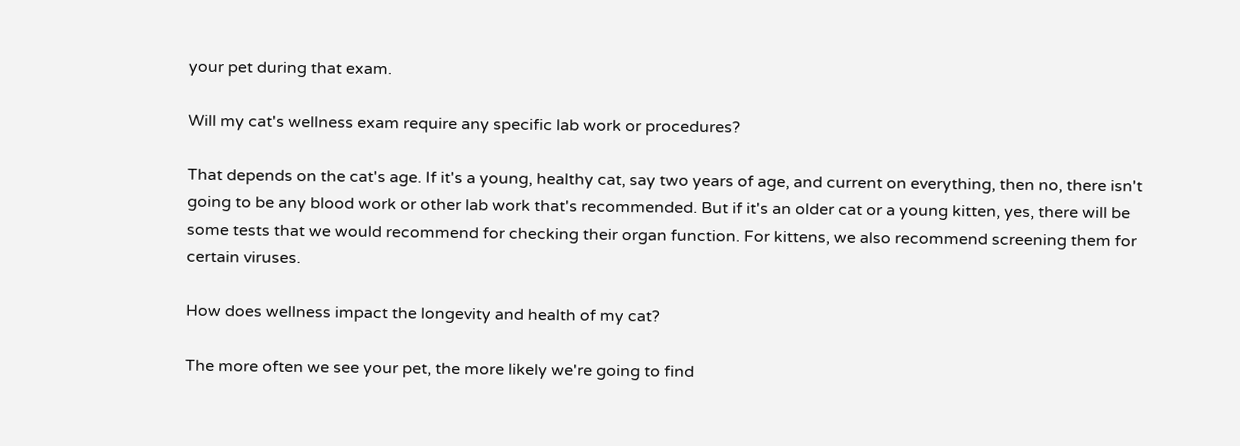your pet during that exam.

Will my cat's wellness exam require any specific lab work or procedures?

That depends on the cat's age. If it's a young, healthy cat, say two years of age, and current on everything, then no, there isn't going to be any blood work or other lab work that's recommended. But if it's an older cat or a young kitten, yes, there will be some tests that we would recommend for checking their organ function. For kittens, we also recommend screening them for certain viruses.

How does wellness impact the longevity and health of my cat?

The more often we see your pet, the more likely we're going to find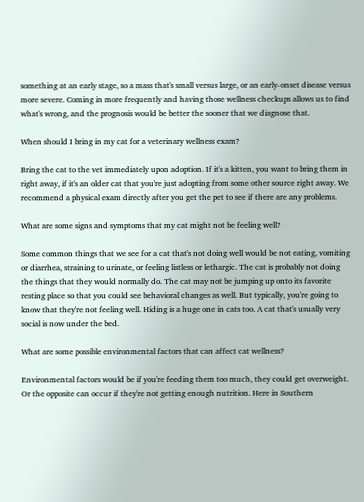something at an early stage, so a mass that's small versus large, or an early-onset disease versus more severe. Coming in more frequently and having those wellness checkups allows us to find what's wrong, and the prognosis would be better the sooner that we diagnose that.

When should I bring in my cat for a veterinary wellness exam?

Bring the cat to the vet immediately upon adoption. If it's a kitten, you want to bring them in right away, if it's an older cat that you're just adopting from some other source right away. We recommend a physical exam directly after you get the pet to see if there are any problems.

What are some signs and symptoms that my cat might not be feeling well?

Some common things that we see for a cat that's not doing well would be not eating, vomiting or diarrhea, straining to urinate, or feeling listless or lethargic. The cat is probably not doing the things that they would normally do. The cat may not be jumping up onto its favorite resting place so that you could see behavioral changes as well. But typically, you're going to know that they're not feeling well. Hiding is a huge one in cats too. A cat that's usually very social is now under the bed.

What are some possible environmental factors that can affect cat wellness?

Environmental factors would be if you're feeding them too much, they could get overweight. Or the opposite can occur if they're not getting enough nutrition. Here in Southern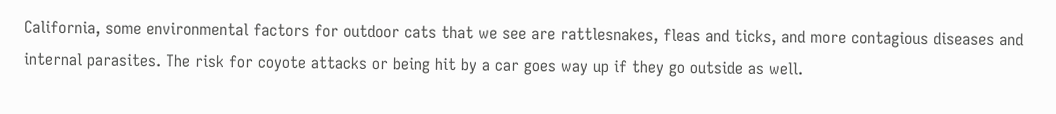California, some environmental factors for outdoor cats that we see are rattlesnakes, fleas and ticks, and more contagious diseases and internal parasites. The risk for coyote attacks or being hit by a car goes way up if they go outside as well.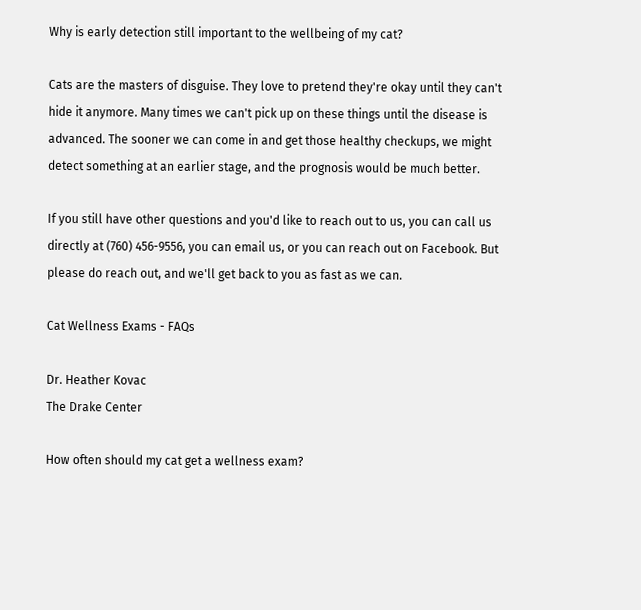Why is early detection still important to the wellbeing of my cat?

Cats are the masters of disguise. They love to pretend they're okay until they can't hide it anymore. Many times we can't pick up on these things until the disease is advanced. The sooner we can come in and get those healthy checkups, we might detect something at an earlier stage, and the prognosis would be much better.

If you still have other questions and you'd like to reach out to us, you can call us directly at (760) 456-9556, you can email us, or you can reach out on Facebook. But please do reach out, and we'll get back to you as fast as we can.

Cat Wellness Exams - FAQs

Dr. Heather Kovac
The Drake Center

How often should my cat get a wellness exam?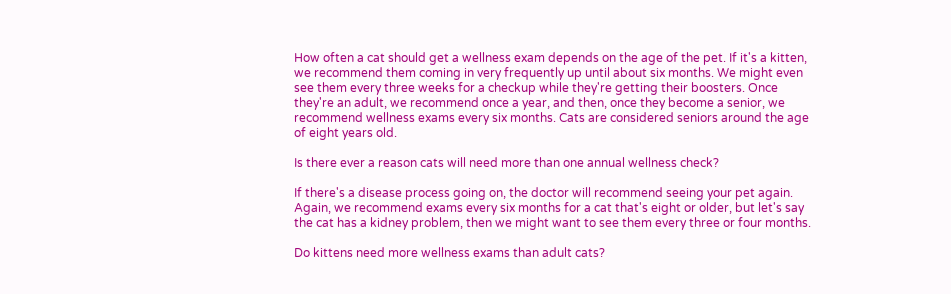How often a cat should get a wellness exam depends on the age of the pet. If it's a kitten, we recommend them coming in very frequently up until about six months. We might even see them every three weeks for a checkup while they're getting their boosters. Once they're an adult, we recommend once a year, and then, once they become a senior, we recommend wellness exams every six months. Cats are considered seniors around the age of eight years old.

Is there ever a reason cats will need more than one annual wellness check?

If there's a disease process going on, the doctor will recommend seeing your pet again. Again, we recommend exams every six months for a cat that's eight or older, but let's say the cat has a kidney problem, then we might want to see them every three or four months.

Do kittens need more wellness exams than adult cats?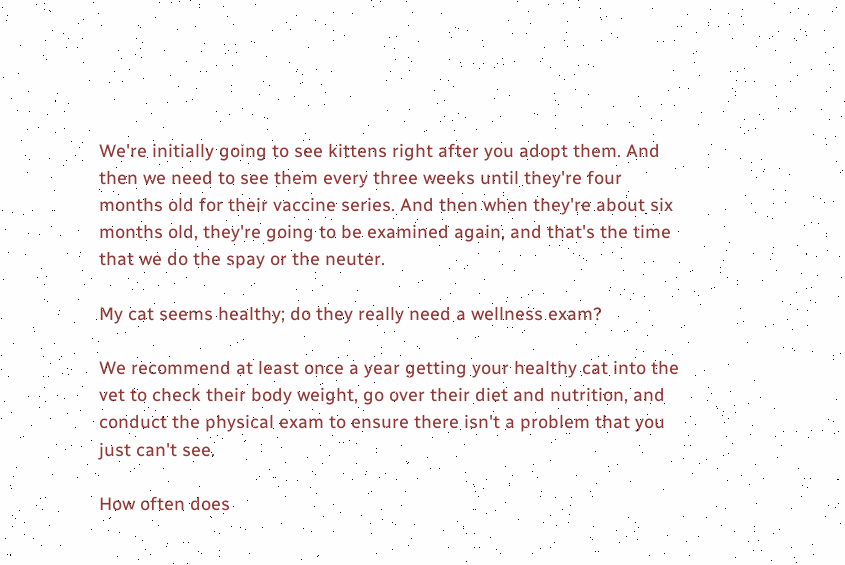We're initially going to see kittens right after you adopt them. And then we need to see them every three weeks until they're four months old for their vaccine series. And then when they're about six months old, they're going to be examined again, and that's the time that we do the spay or the neuter.

My cat seems healthy; do they really need a wellness exam?

We recommend at least once a year getting your healthy cat into the vet to check their body weight, go over their diet and nutrition, and conduct the physical exam to ensure there isn't a problem that you just can't see.

How often does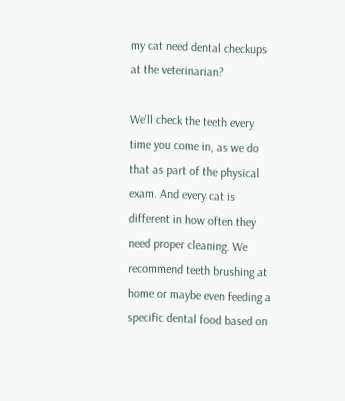my cat need dental checkups at the veterinarian?

We'll check the teeth every time you come in, as we do that as part of the physical exam. And every cat is different in how often they need proper cleaning. We recommend teeth brushing at home or maybe even feeding a specific dental food based on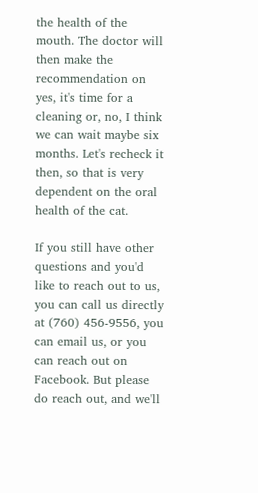the health of the mouth. The doctor will then make the recommendation on yes, it's time for a cleaning or, no, I think we can wait maybe six months. Let's recheck it then, so that is very dependent on the oral health of the cat.

If you still have other questions and you'd like to reach out to us, you can call us directly at (760) 456-9556, you can email us, or you can reach out on Facebook. But please do reach out, and we'll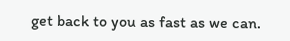get back to you as fast as we can.